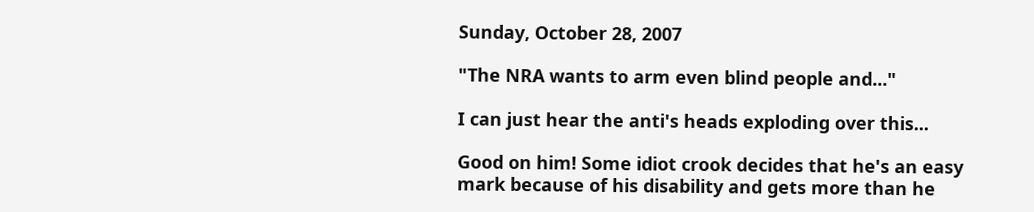Sunday, October 28, 2007

"The NRA wants to arm even blind people and..."

I can just hear the anti's heads exploding over this...

Good on him! Some idiot crook decides that he's an easy mark because of his disability and gets more than he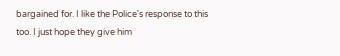bargained for. I like the Police's response to this too. I just hope they give him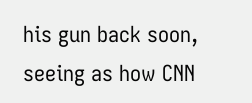his gun back soon, seeing as how CNN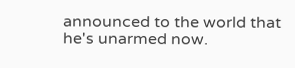announced to the world that he's unarmed now.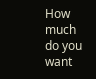How much do you want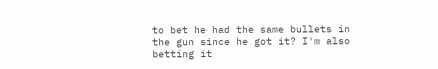to bet he had the same bullets in the gun since he got it? I'm also betting it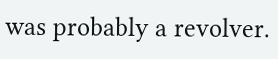was probably a revolver.